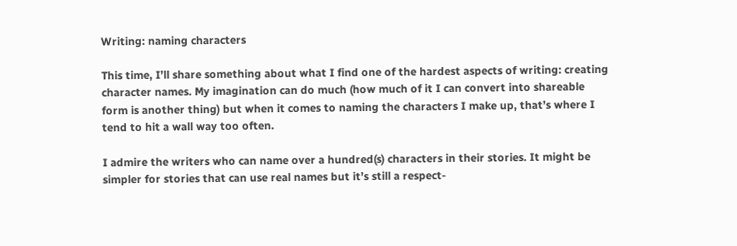Writing: naming characters

This time, I’ll share something about what I find one of the hardest aspects of writing: creating character names. My imagination can do much (how much of it I can convert into shareable form is another thing) but when it comes to naming the characters I make up, that’s where I tend to hit a wall way too often.

I admire the writers who can name over a hundred(s) characters in their stories. It might be simpler for stories that can use real names but it’s still a respect-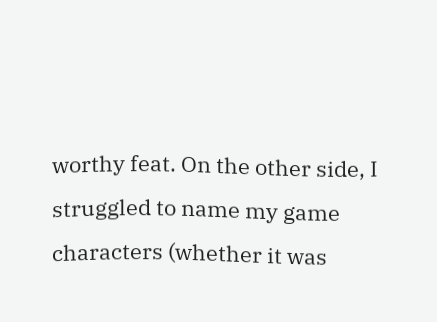worthy feat. On the other side, I struggled to name my game characters (whether it was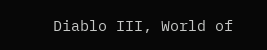Diablo III, World of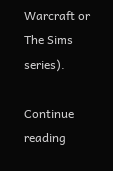Warcraft or The Sims series).

Continue reading